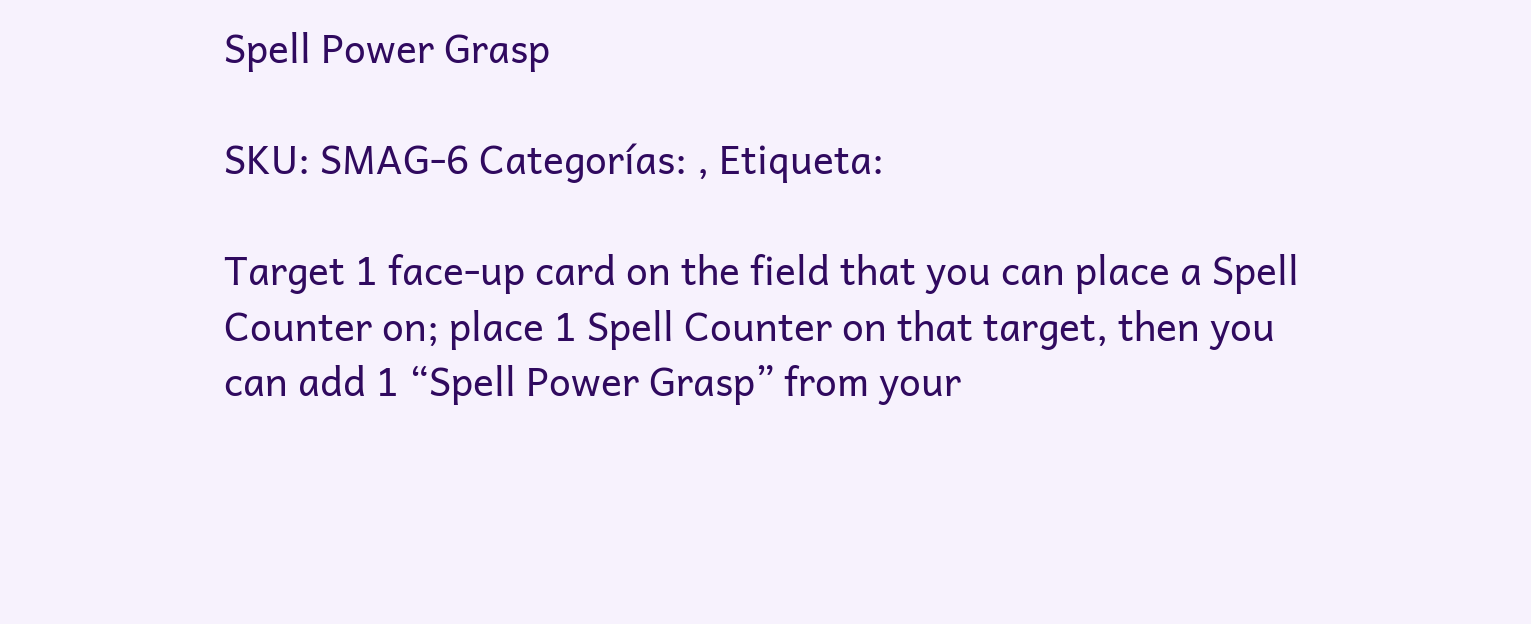Spell Power Grasp

SKU: SMAG-6 Categorías: , Etiqueta:

Target 1 face-up card on the field that you can place a Spell Counter on; place 1 Spell Counter on that target, then you can add 1 “Spell Power Grasp” from your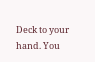Deck to your hand. You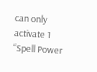can only activate 1 “Spell Power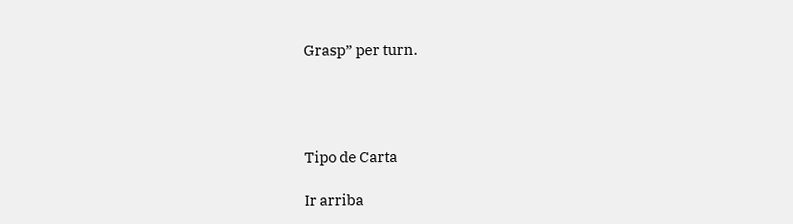Grasp” per turn.




Tipo de Carta

Ir arriba